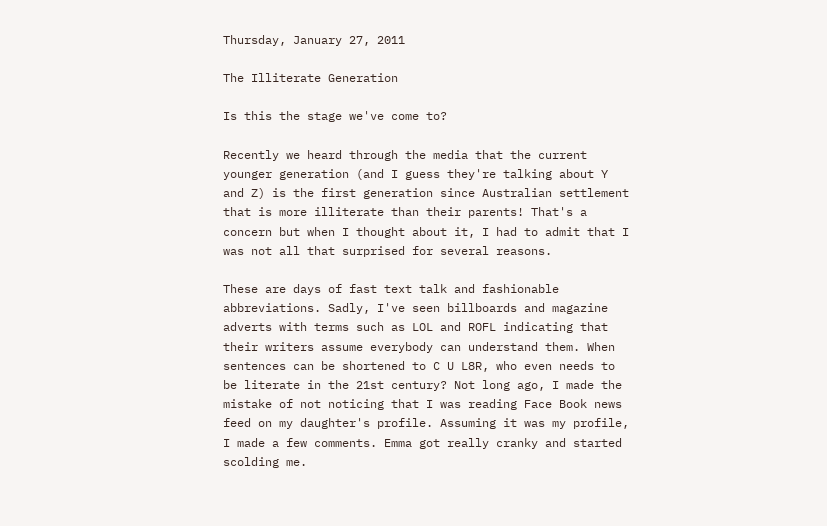Thursday, January 27, 2011

The Illiterate Generation

Is this the stage we've come to?

Recently we heard through the media that the current younger generation (and I guess they're talking about Y and Z) is the first generation since Australian settlement that is more illiterate than their parents! That's a concern but when I thought about it, I had to admit that I was not all that surprised for several reasons.

These are days of fast text talk and fashionable abbreviations. Sadly, I've seen billboards and magazine adverts with terms such as LOL and ROFL indicating that their writers assume everybody can understand them. When sentences can be shortened to C U L8R, who even needs to be literate in the 21st century? Not long ago, I made the mistake of not noticing that I was reading Face Book news feed on my daughter's profile. Assuming it was my profile, I made a few comments. Emma got really cranky and started scolding me.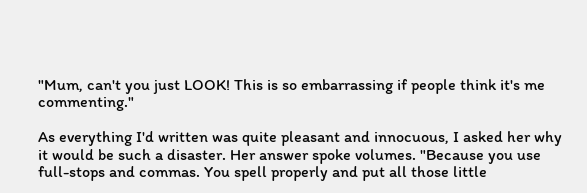"Mum, can't you just LOOK! This is so embarrassing if people think it's me commenting."

As everything I'd written was quite pleasant and innocuous, I asked her why it would be such a disaster. Her answer spoke volumes. "Because you use full-stops and commas. You spell properly and put all those little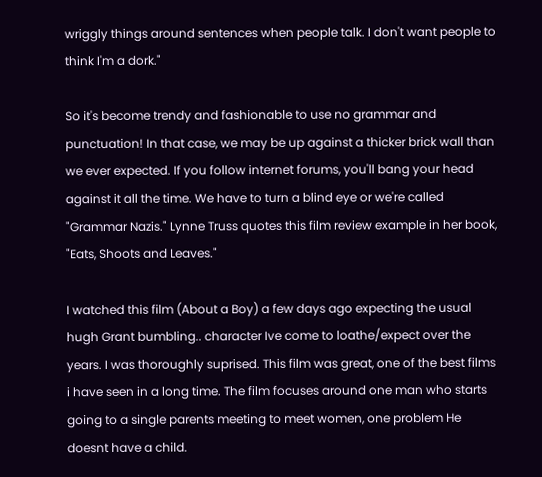wriggly things around sentences when people talk. I don't want people to think I'm a dork."

So it's become trendy and fashionable to use no grammar and punctuation! In that case, we may be up against a thicker brick wall than we ever expected. If you follow internet forums, you'll bang your head against it all the time. We have to turn a blind eye or we're called "Grammar Nazis." Lynne Truss quotes this film review example in her book, "Eats, Shoots and Leaves."

I watched this film (About a Boy) a few days ago expecting the usual hugh Grant bumbling.. character Ive come to loathe/expect over the years. I was thoroughly suprised. This film was great, one of the best films i have seen in a long time. The film focuses around one man who starts going to a single parents meeting to meet women, one problem He doesnt have a child.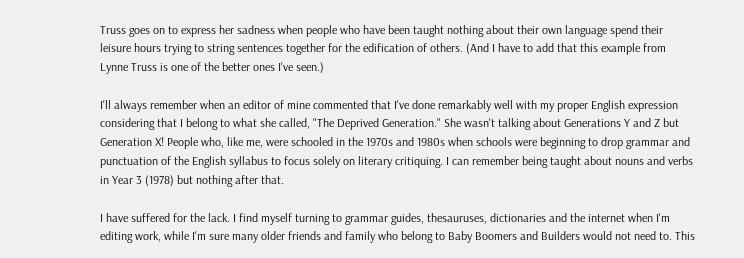Truss goes on to express her sadness when people who have been taught nothing about their own language spend their leisure hours trying to string sentences together for the edification of others. (And I have to add that this example from Lynne Truss is one of the better ones I've seen.)

I'll always remember when an editor of mine commented that I've done remarkably well with my proper English expression considering that I belong to what she called, "The Deprived Generation." She wasn't talking about Generations Y and Z but Generation X! People who, like me, were schooled in the 1970s and 1980s when schools were beginning to drop grammar and punctuation of the English syllabus to focus solely on literary critiquing. I can remember being taught about nouns and verbs in Year 3 (1978) but nothing after that.

I have suffered for the lack. I find myself turning to grammar guides, thesauruses, dictionaries and the internet when I'm editing work, while I'm sure many older friends and family who belong to Baby Boomers and Builders would not need to. This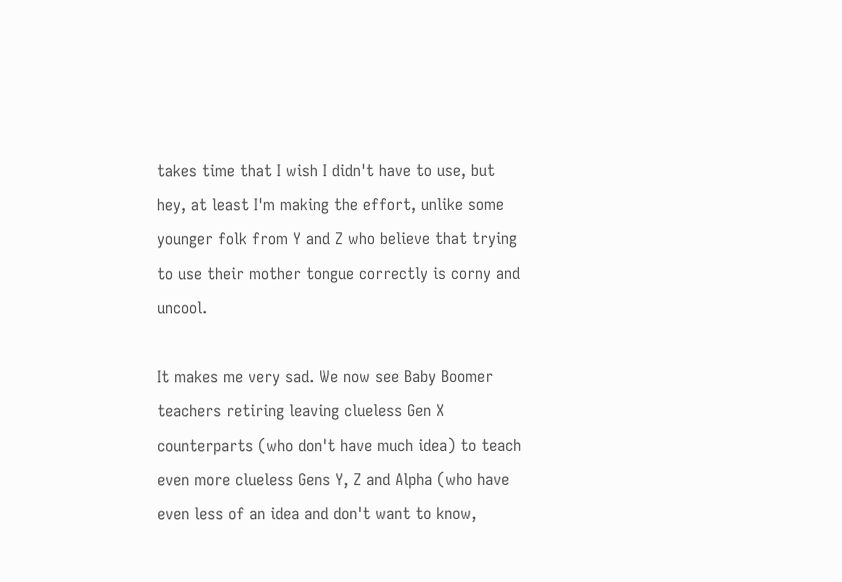takes time that I wish I didn't have to use, but hey, at least I'm making the effort, unlike some younger folk from Y and Z who believe that trying to use their mother tongue correctly is corny and uncool.

It makes me very sad. We now see Baby Boomer teachers retiring leaving clueless Gen X counterparts (who don't have much idea) to teach even more clueless Gens Y, Z and Alpha (who have even less of an idea and don't want to know,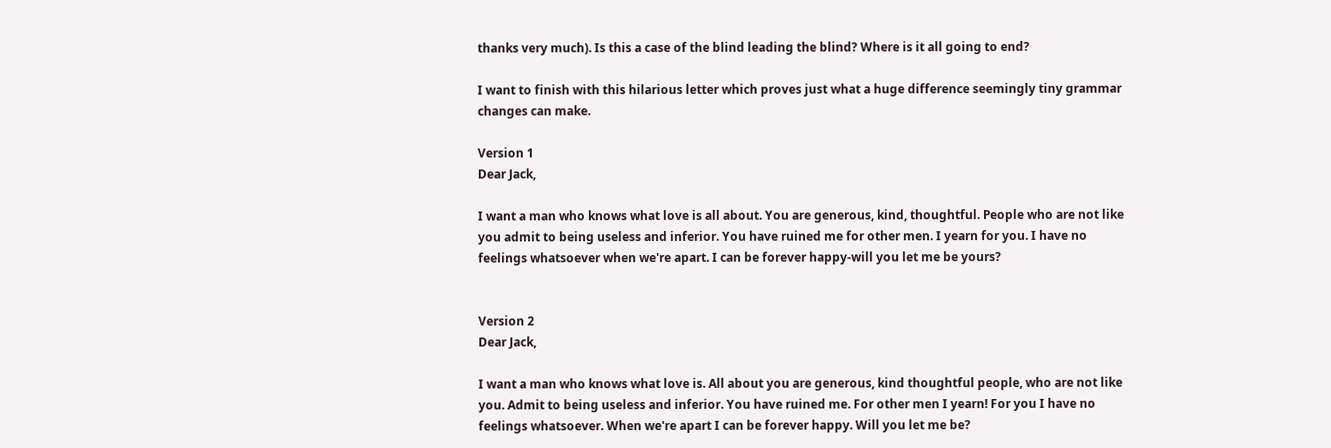thanks very much). Is this a case of the blind leading the blind? Where is it all going to end?

I want to finish with this hilarious letter which proves just what a huge difference seemingly tiny grammar changes can make.

Version 1
Dear Jack,

I want a man who knows what love is all about. You are generous, kind, thoughtful. People who are not like you admit to being useless and inferior. You have ruined me for other men. I yearn for you. I have no feelings whatsoever when we're apart. I can be forever happy-will you let me be yours?


Version 2
Dear Jack,

I want a man who knows what love is. All about you are generous, kind thoughtful people, who are not like you. Admit to being useless and inferior. You have ruined me. For other men I yearn! For you I have no feelings whatsoever. When we're apart I can be forever happy. Will you let me be?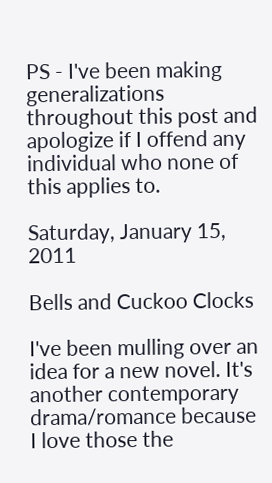PS - I've been making generalizations throughout this post and apologize if I offend any individual who none of this applies to.

Saturday, January 15, 2011

Bells and Cuckoo Clocks

I've been mulling over an idea for a new novel. It's another contemporary drama/romance because I love those the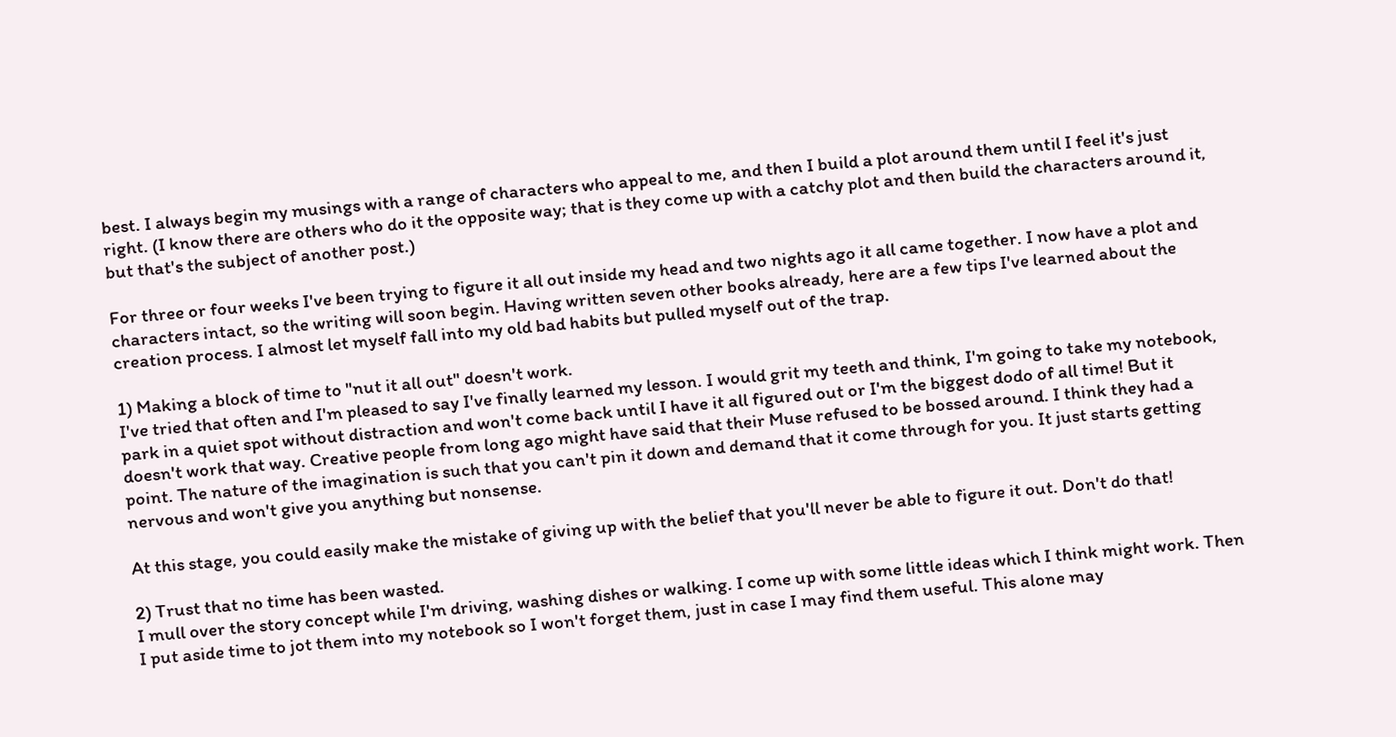best. I always begin my musings with a range of characters who appeal to me, and then I build a plot around them until I feel it's just right. (I know there are others who do it the opposite way; that is they come up with a catchy plot and then build the characters around it, but that's the subject of another post.)

For three or four weeks I've been trying to figure it all out inside my head and two nights ago it all came together. I now have a plot and characters intact, so the writing will soon begin. Having written seven other books already, here are a few tips I've learned about the creation process. I almost let myself fall into my old bad habits but pulled myself out of the trap.

1) Making a block of time to "nut it all out" doesn't work.
I've tried that often and I'm pleased to say I've finally learned my lesson. I would grit my teeth and think, I'm going to take my notebook, park in a quiet spot without distraction and won't come back until I have it all figured out or I'm the biggest dodo of all time! But it doesn't work that way. Creative people from long ago might have said that their Muse refused to be bossed around. I think they had a point. The nature of the imagination is such that you can't pin it down and demand that it come through for you. It just starts getting nervous and won't give you anything but nonsense.

At this stage, you could easily make the mistake of giving up with the belief that you'll never be able to figure it out. Don't do that!

2) Trust that no time has been wasted.
I mull over the story concept while I'm driving, washing dishes or walking. I come up with some little ideas which I think might work. Then I put aside time to jot them into my notebook so I won't forget them, just in case I may find them useful. This alone may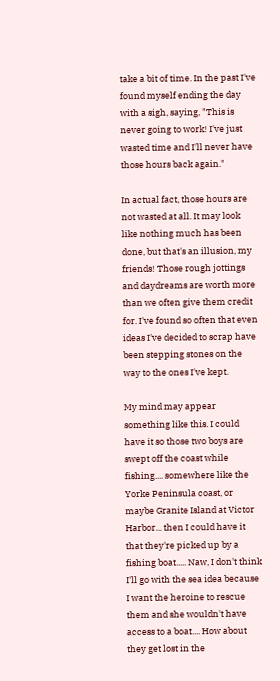take a bit of time. In the past I've found myself ending the day with a sigh, saying, "This is never going to work! I've just wasted time and I'll never have those hours back again."

In actual fact, those hours are not wasted at all. It may look like nothing much has been done, but that's an illusion, my friends! Those rough jottings and daydreams are worth more than we often give them credit for. I've found so often that even ideas I've decided to scrap have been stepping stones on the way to the ones I've kept.

My mind may appear something like this. I could have it so those two boys are swept off the coast while fishing.... somewhere like the Yorke Peninsula coast, or maybe Granite Island at Victor Harbor... then I could have it that they're picked up by a fishing boat..... Naw, I don't think I'll go with the sea idea because I want the heroine to rescue them and she wouldn't have access to a boat.... How about they get lost in the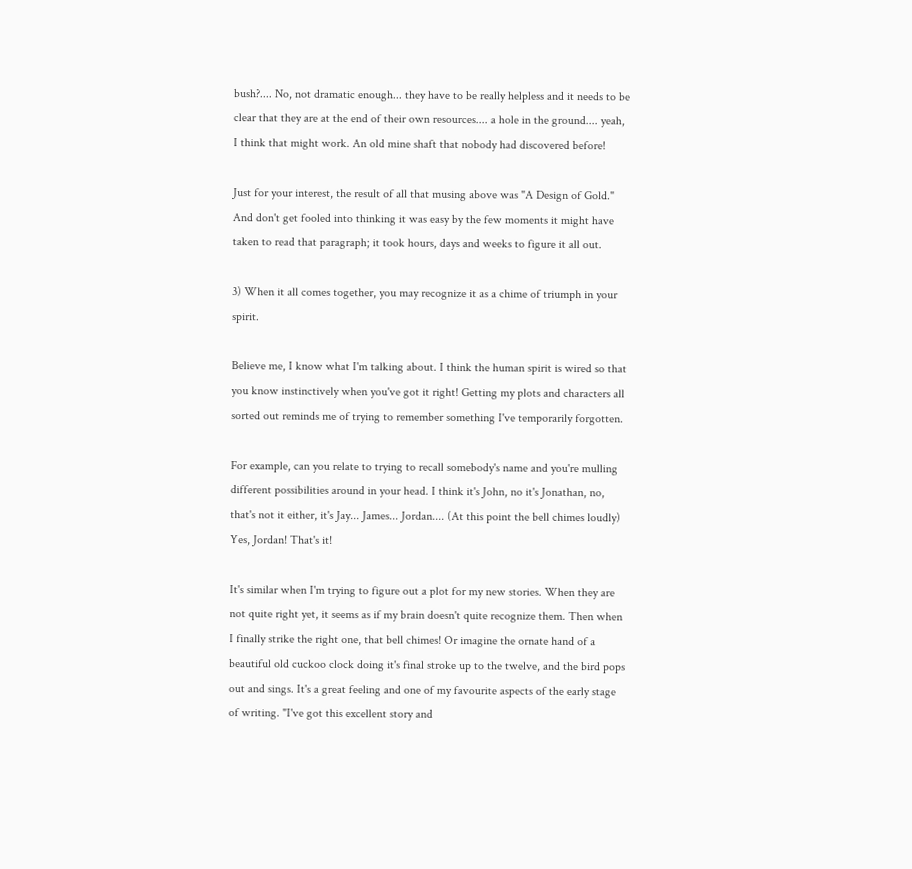bush?.... No, not dramatic enough... they have to be really helpless and it needs to be clear that they are at the end of their own resources.... a hole in the ground.... yeah, I think that might work. An old mine shaft that nobody had discovered before!

Just for your interest, the result of all that musing above was "A Design of Gold." And don't get fooled into thinking it was easy by the few moments it might have taken to read that paragraph; it took hours, days and weeks to figure it all out.

3) When it all comes together, you may recognize it as a chime of triumph in your spirit.

Believe me, I know what I'm talking about. I think the human spirit is wired so that you know instinctively when you've got it right! Getting my plots and characters all sorted out reminds me of trying to remember something I've temporarily forgotten.

For example, can you relate to trying to recall somebody's name and you're mulling different possibilities around in your head. I think it's John, no it's Jonathan, no, that's not it either, it's Jay... James... Jordan.... (At this point the bell chimes loudly) Yes, Jordan! That's it!

It's similar when I'm trying to figure out a plot for my new stories. When they are not quite right yet, it seems as if my brain doesn't quite recognize them. Then when I finally strike the right one, that bell chimes! Or imagine the ornate hand of a beautiful old cuckoo clock doing it's final stroke up to the twelve, and the bird pops out and sings. It's a great feeling and one of my favourite aspects of the early stage of writing. "I've got this excellent story and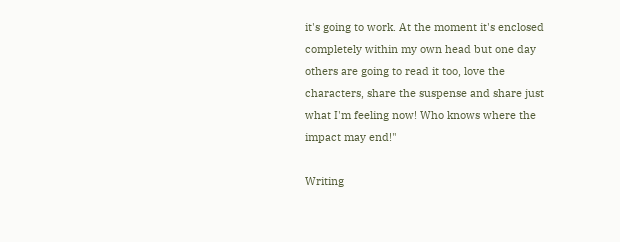it's going to work. At the moment it's enclosed completely within my own head but one day others are going to read it too, love the characters, share the suspense and share just what I'm feeling now! Who knows where the impact may end!"

Writing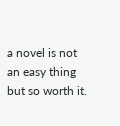a novel is not an easy thing but so worth it.